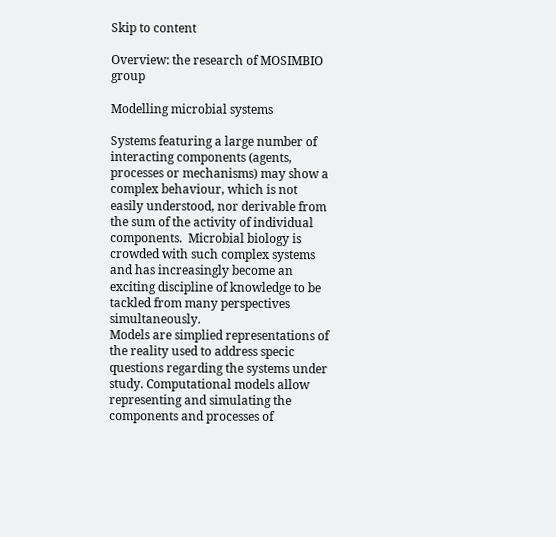Skip to content

Overview: the research of MOSIMBIO group

Modelling microbial systems

Systems featuring a large number of interacting components (agents, processes or mechanisms) may show a complex behaviour, which is not easily understood, nor derivable from the sum of the activity of individual components.  Microbial biology is crowded with such complex systems and has increasingly become an exciting discipline of knowledge to be tackled from many perspectives simultaneously.
Models are simplied representations of the reality used to address specic questions regarding the systems under study. Computational models allow representing and simulating the components and processes of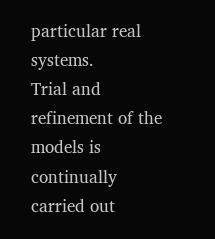particular real systems.
Trial and refinement of the models is continually carried out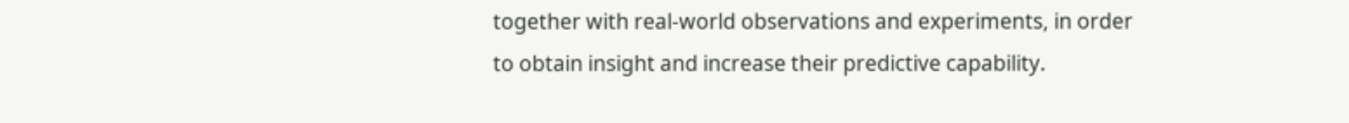together with real-world observations and experiments, in order to obtain insight and increase their predictive capability.